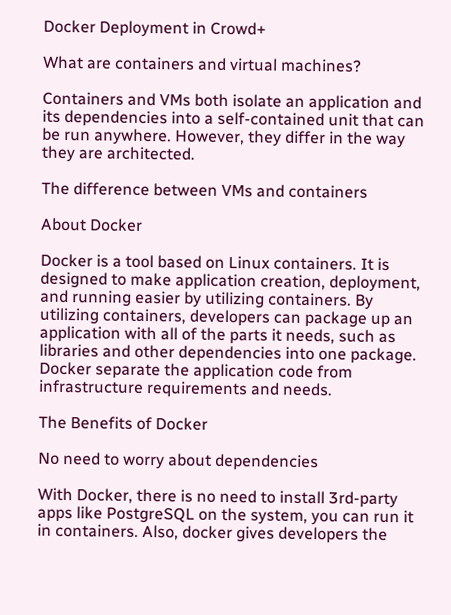Docker Deployment in Crowd+

What are containers and virtual machines?

Containers and VMs both isolate an application and its dependencies into a self-contained unit that can be run anywhere. However, they differ in the way they are architected.

The difference between VMs and containers

About Docker

Docker is a tool based on Linux containers. It is designed to make application creation, deployment, and running easier by utilizing containers. By utilizing containers, developers can package up an application with all of the parts it needs, such as libraries and other dependencies into one package. Docker separate the application code from infrastructure requirements and needs.

The Benefits of Docker

No need to worry about dependencies

With Docker, there is no need to install 3rd-party apps like PostgreSQL on the system, you can run it in containers. Also, docker gives developers the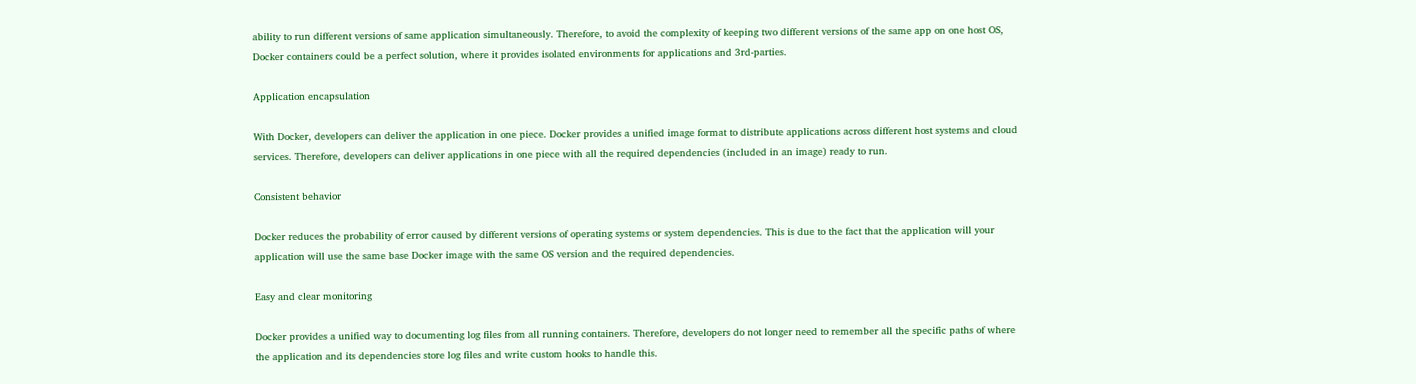ability to run different versions of same application simultaneously. Therefore, to avoid the complexity of keeping two different versions of the same app on one host OS, Docker containers could be a perfect solution, where it provides isolated environments for applications and 3rd-parties.

Application encapsulation

With Docker, developers can deliver the application in one piece. Docker provides a unified image format to distribute applications across different host systems and cloud services. Therefore, developers can deliver applications in one piece with all the required dependencies (included in an image) ready to run.

Consistent behavior

Docker reduces the probability of error caused by different versions of operating systems or system dependencies. This is due to the fact that the application will your application will use the same base Docker image with the same OS version and the required dependencies.

Easy and clear monitoring

Docker provides a unified way to documenting log files from all running containers. Therefore, developers do not longer need to remember all the specific paths of where the application and its dependencies store log files and write custom hooks to handle this.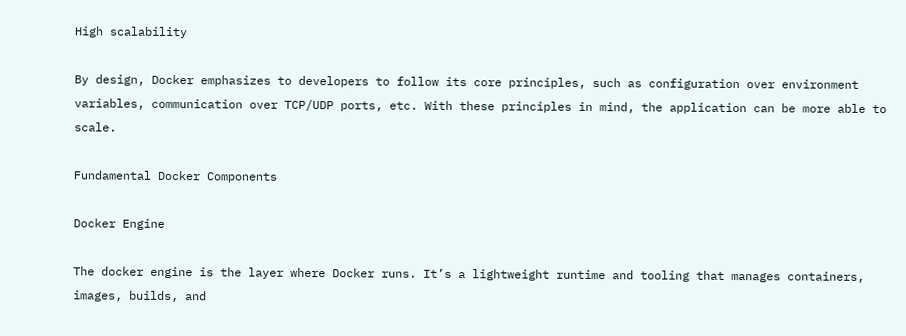High scalability

By design, Docker emphasizes to developers to follow its core principles, such as configuration over environment variables, communication over TCP/UDP ports, etc. With these principles in mind, the application can be more able to scale.

Fundamental Docker Components

Docker Engine

The docker engine is the layer where Docker runs. It’s a lightweight runtime and tooling that manages containers, images, builds, and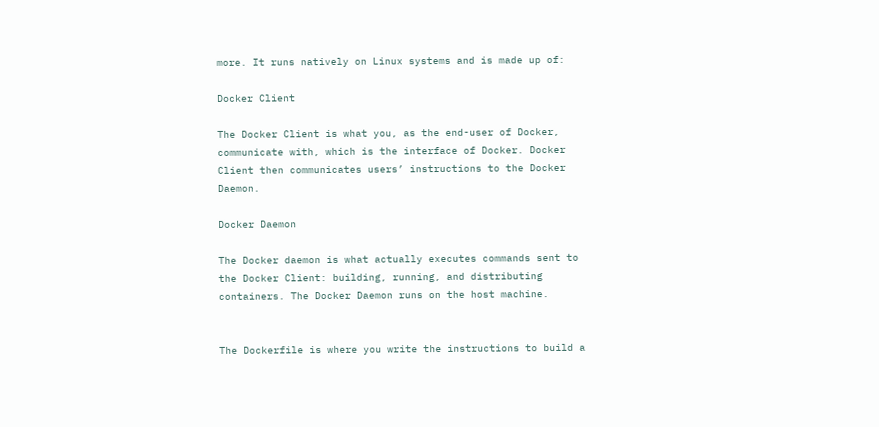more. It runs natively on Linux systems and is made up of:

Docker Client

The Docker Client is what you, as the end-user of Docker, communicate with, which is the interface of Docker. Docker Client then communicates users’ instructions to the Docker Daemon.

Docker Daemon

The Docker daemon is what actually executes commands sent to the Docker Client: building, running, and distributing containers. The Docker Daemon runs on the host machine.


The Dockerfile is where you write the instructions to build a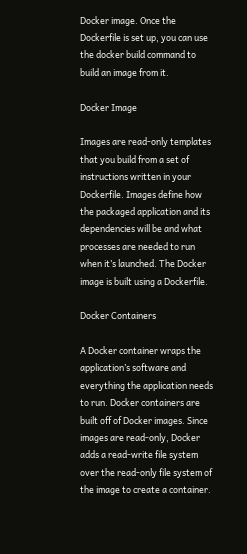Docker image. Once the Dockerfile is set up, you can use the docker build command to build an image from it.

Docker Image

Images are read-only templates that you build from a set of instructions written in your Dockerfile. Images define how the packaged application and its dependencies will be and what processes are needed to run when it’s launched. The Docker image is built using a Dockerfile.

Docker Containers

A Docker container wraps the application’s software and everything the application needs to run. Docker containers are built off of Docker images. Since images are read-only, Docker adds a read-write file system over the read-only file system of the image to create a container.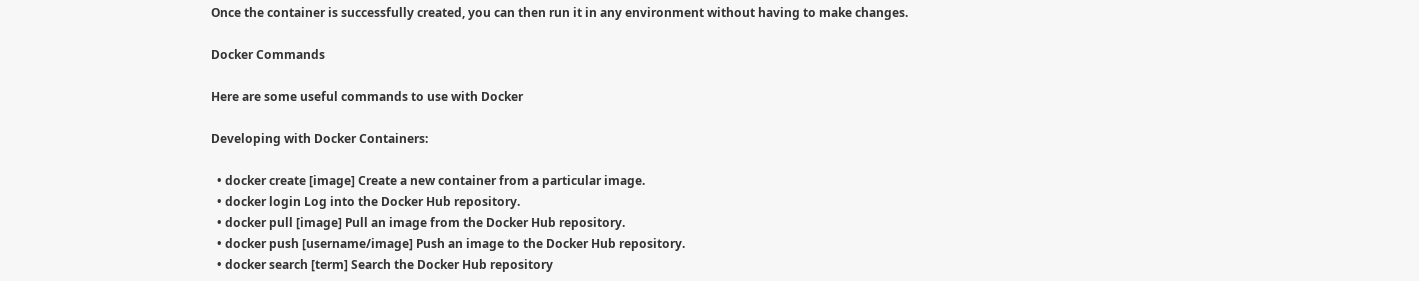Once the container is successfully created, you can then run it in any environment without having to make changes.

Docker Commands

Here are some useful commands to use with Docker

Developing with Docker Containers:

  • docker create [image] Create a new container from a particular image.
  • docker login Log into the Docker Hub repository.
  • docker pull [image] Pull an image from the Docker Hub repository.
  • docker push [username/image] Push an image to the Docker Hub repository.
  • docker search [term] Search the Docker Hub repository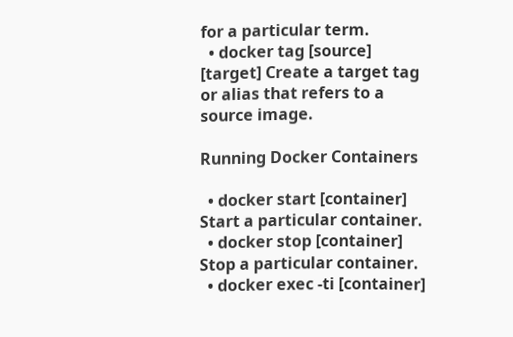for a particular term.
  • docker tag [source] [target] Create a target tag or alias that refers to a source image.

Running Docker Containers

  • docker start [container] Start a particular container.
  • docker stop [container] Stop a particular container.
  • docker exec -ti [container]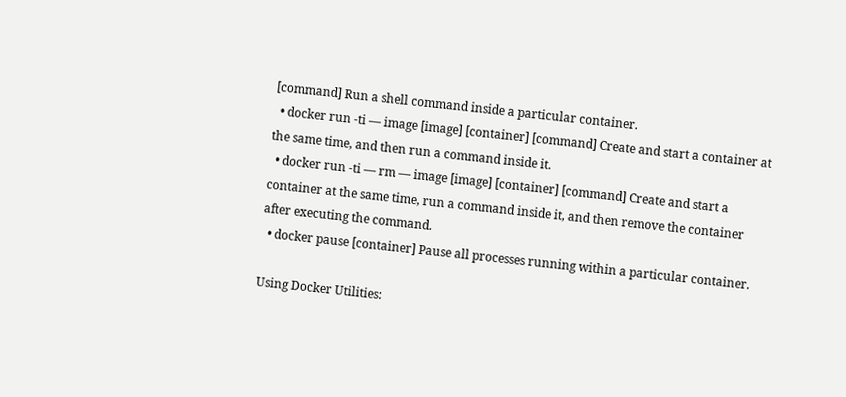[command] Run a shell command inside a particular container.
  • docker run -ti — image [image] [container] [command] Create and start a container at the same time, and then run a command inside it.
  • docker run -ti — rm — image [image] [container] [command] Create and start a container at the same time, run a command inside it, and then remove the container after executing the command.
  • docker pause [container] Pause all processes running within a particular container.

Using Docker Utilities: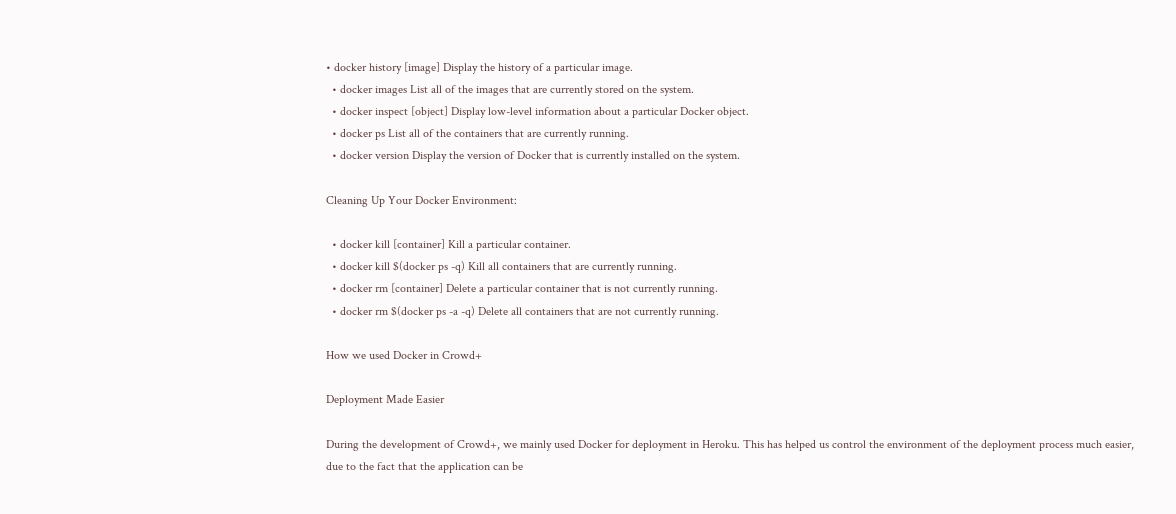• docker history [image] Display the history of a particular image.
  • docker images List all of the images that are currently stored on the system.
  • docker inspect [object] Display low-level information about a particular Docker object.
  • docker ps List all of the containers that are currently running.
  • docker version Display the version of Docker that is currently installed on the system.

Cleaning Up Your Docker Environment:

  • docker kill [container] Kill a particular container.
  • docker kill $(docker ps -q) Kill all containers that are currently running.
  • docker rm [container] Delete a particular container that is not currently running.
  • docker rm $(docker ps -a -q) Delete all containers that are not currently running.

How we used Docker in Crowd+

Deployment Made Easier

During the development of Crowd+, we mainly used Docker for deployment in Heroku. This has helped us control the environment of the deployment process much easier, due to the fact that the application can be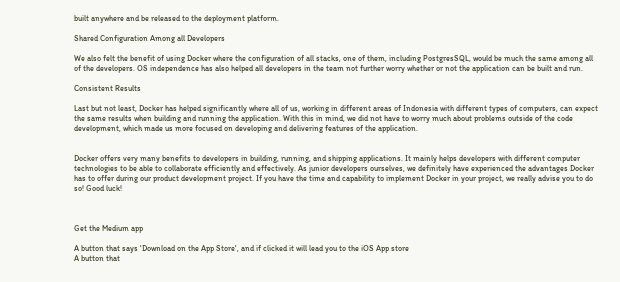built anywhere and be released to the deployment platform.

Shared Configuration Among all Developers

We also felt the benefit of using Docker where the configuration of all stacks, one of them, including PostgresSQL, would be much the same among all of the developers. OS independence has also helped all developers in the team not further worry whether or not the application can be built and run.

Consistent Results

Last but not least, Docker has helped significantly where all of us, working in different areas of Indonesia with different types of computers, can expect the same results when building and running the application. With this in mind, we did not have to worry much about problems outside of the code development, which made us more focused on developing and delivering features of the application.


Docker offers very many benefits to developers in building, running, and shipping applications. It mainly helps developers with different computer technologies to be able to collaborate efficiently and effectively. As junior developers ourselves, we definitely have experienced the advantages Docker has to offer during our product development project. If you have the time and capability to implement Docker in your project, we really advise you to do so! Good luck!



Get the Medium app

A button that says 'Download on the App Store', and if clicked it will lead you to the iOS App store
A button that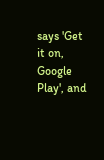says 'Get it on, Google Play', and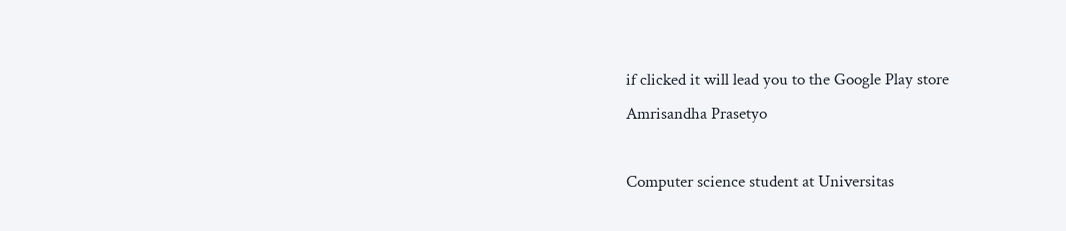if clicked it will lead you to the Google Play store
Amrisandha Prasetyo

Computer science student at Universitas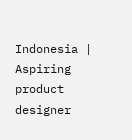Indonesia | Aspiring product designer